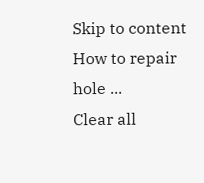Skip to content
How to repair hole ...
Clear all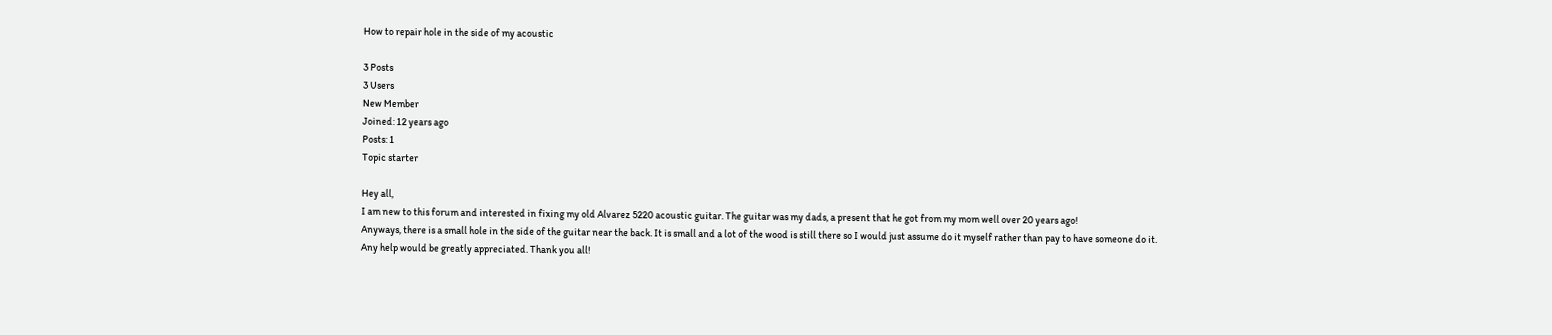How to repair hole in the side of my acoustic

3 Posts
3 Users
New Member
Joined: 12 years ago
Posts: 1
Topic starter

Hey all,
I am new to this forum and interested in fixing my old Alvarez 5220 acoustic guitar. The guitar was my dads, a present that he got from my mom well over 20 years ago!
Anyways, there is a small hole in the side of the guitar near the back. It is small and a lot of the wood is still there so I would just assume do it myself rather than pay to have someone do it.
Any help would be greatly appreciated. Thank you all!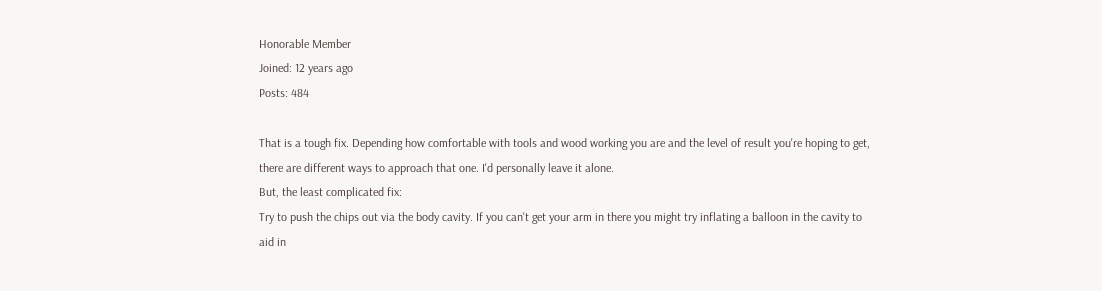Honorable Member
Joined: 12 years ago
Posts: 484

That is a tough fix. Depending how comfortable with tools and wood working you are and the level of result you're hoping to get, there are different ways to approach that one. I'd personally leave it alone.
But, the least complicated fix:
Try to push the chips out via the body cavity. If you can't get your arm in there you might try inflating a balloon in the cavity to aid in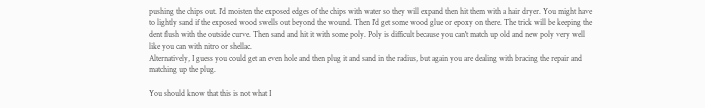pushing the chips out. I'd moisten the exposed edges of the chips with water so they will expand then hit them with a hair dryer. You might have to lightly sand if the exposed wood swells out beyond the wound. Then I'd get some wood glue or epoxy on there. The trick will be keeping the dent flush with the outside curve. Then sand and hit it with some poly. Poly is difficult because you can't match up old and new poly very well like you can with nitro or shellac.
Alternatively, I guess you could get an even hole and then plug it and sand in the radius, but again you are dealing with bracing the repair and matching up the plug.

You should know that this is not what I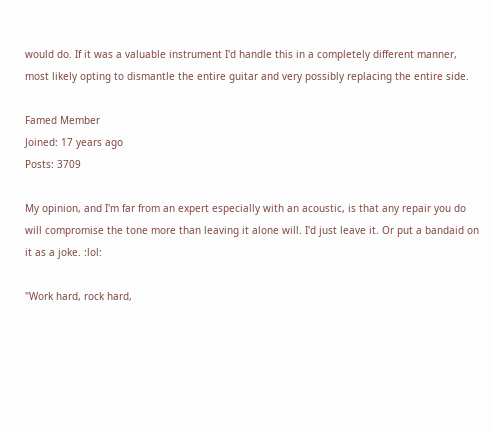would do. If it was a valuable instrument I'd handle this in a completely different manner, most likely opting to dismantle the entire guitar and very possibly replacing the entire side.

Famed Member
Joined: 17 years ago
Posts: 3709

My opinion, and I'm far from an expert especially with an acoustic, is that any repair you do will compromise the tone more than leaving it alone will. I'd just leave it. Or put a bandaid on it as a joke. :lol:

"Work hard, rock hard,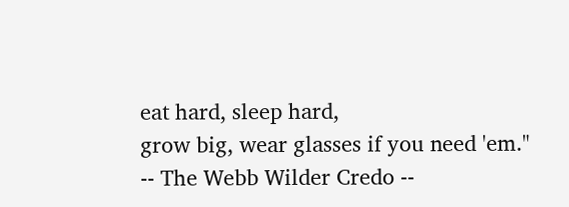eat hard, sleep hard,
grow big, wear glasses if you need 'em."
-- The Webb Wilder Credo --